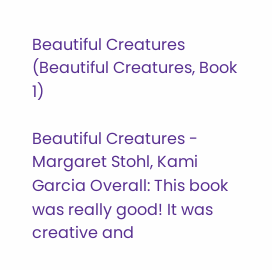Beautiful Creatures (Beautiful Creatures, Book 1)

Beautiful Creatures - Margaret Stohl, Kami Garcia Overall: This book was really good! It was creative and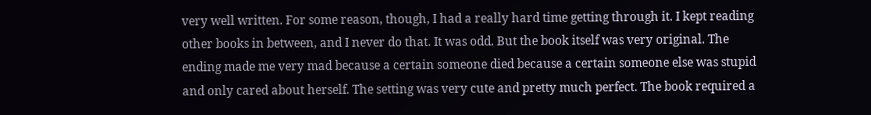very well written. For some reason, though, I had a really hard time getting through it. I kept reading other books in between, and I never do that. It was odd. But the book itself was very original. The ending made me very mad because a certain someone died because a certain someone else was stupid and only cared about herself. The setting was very cute and pretty much perfect. The book required a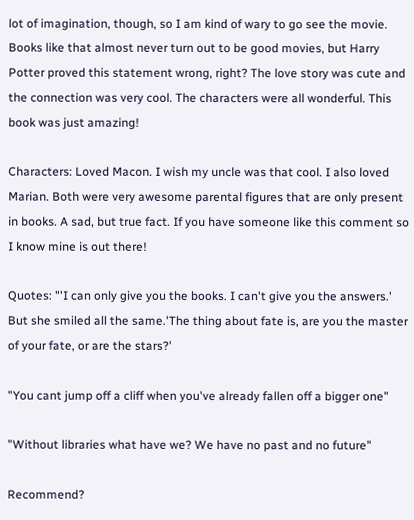lot of imagination, though, so I am kind of wary to go see the movie. Books like that almost never turn out to be good movies, but Harry Potter proved this statement wrong, right? The love story was cute and the connection was very cool. The characters were all wonderful. This book was just amazing!

Characters: Loved Macon. I wish my uncle was that cool. I also loved Marian. Both were very awesome parental figures that are only present in books. A sad, but true fact. If you have someone like this comment so I know mine is out there!

Quotes: "'I can only give you the books. I can't give you the answers.' But she smiled all the same.'The thing about fate is, are you the master of your fate, or are the stars?'

"You cant jump off a cliff when you've already fallen off a bigger one"

"Without libraries what have we? We have no past and no future"

Recommend?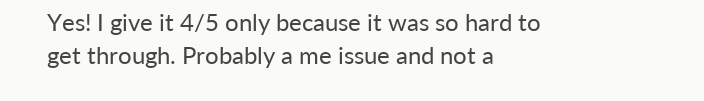Yes! I give it 4/5 only because it was so hard to get through. Probably a me issue and not a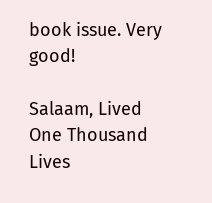book issue. Very good!

Salaam, Lived One Thousand Lives